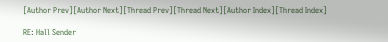[Author Prev][Author Next][Thread Prev][Thread Next][Author Index][Thread Index]

RE: Hall Sender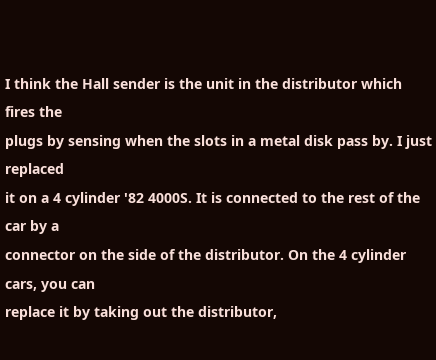I think the Hall sender is the unit in the distributor which fires the
plugs by sensing when the slots in a metal disk pass by. I just replaced
it on a 4 cylinder '82 4000S. It is connected to the rest of the car by a
connector on the side of the distributor. On the 4 cylinder cars, you can
replace it by taking out the distributor,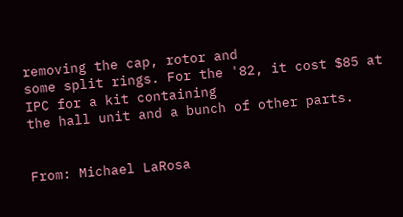removing the cap, rotor and
some split rings. For the '82, it cost $85 at IPC for a kit containing
the hall unit and a bunch of other parts.


From: Michael LaRosa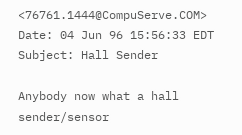<76761.1444@CompuServe.COM>
Date: 04 Jun 96 15:56:33 EDT
Subject: Hall Sender

Anybody now what a hall sender/sensor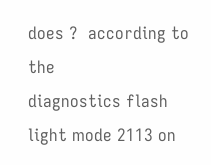does ?  according to the
diagnostics flash light mode 2113 on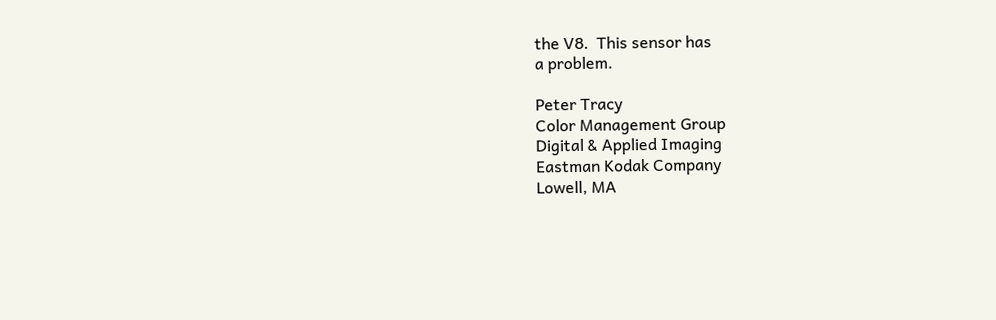the V8.  This sensor has
a problem.

Peter Tracy
Color Management Group
Digital & Applied Imaging
Eastman Kodak Company
Lowell, MA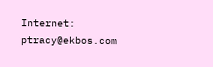Internet: ptracy@ekbos.com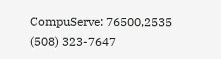CompuServe: 76500,2535
(508) 323-7647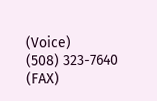(Voice)
(508) 323-7640 (FAX)